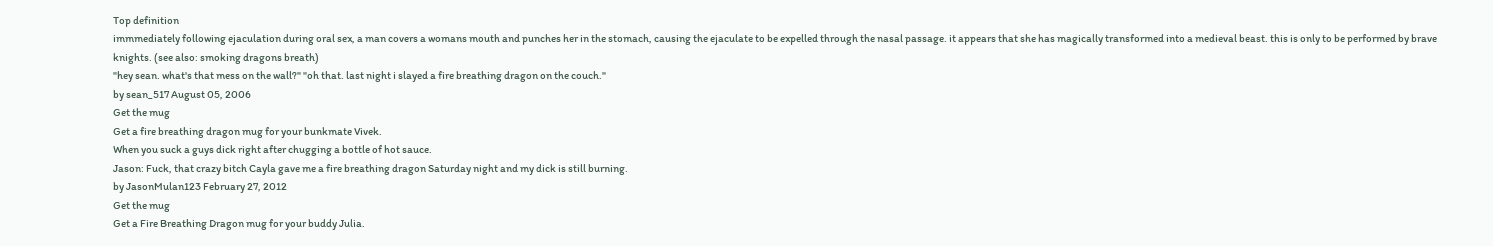Top definition
immmediately following ejaculation during oral sex, a man covers a womans mouth and punches her in the stomach, causing the ejaculate to be expelled through the nasal passage. it appears that she has magically transformed into a medieval beast. this is only to be performed by brave knights. (see also: smoking dragons breath)
"hey sean. what's that mess on the wall?" "oh that. last night i slayed a fire breathing dragon on the couch."
by sean_517 August 05, 2006
Get the mug
Get a fire breathing dragon mug for your bunkmate Vivek.
When you suck a guys dick right after chugging a bottle of hot sauce.
Jason: Fuck, that crazy bitch Cayla gave me a fire breathing dragon Saturday night and my dick is still burning.
by JasonMulan123 February 27, 2012
Get the mug
Get a Fire Breathing Dragon mug for your buddy Julia.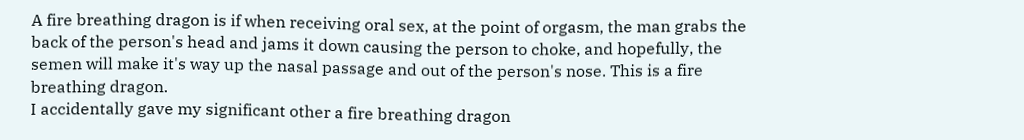A fire breathing dragon is if when receiving oral sex, at the point of orgasm, the man grabs the back of the person's head and jams it down causing the person to choke, and hopefully, the semen will make it's way up the nasal passage and out of the person's nose. This is a fire breathing dragon.
I accidentally gave my significant other a fire breathing dragon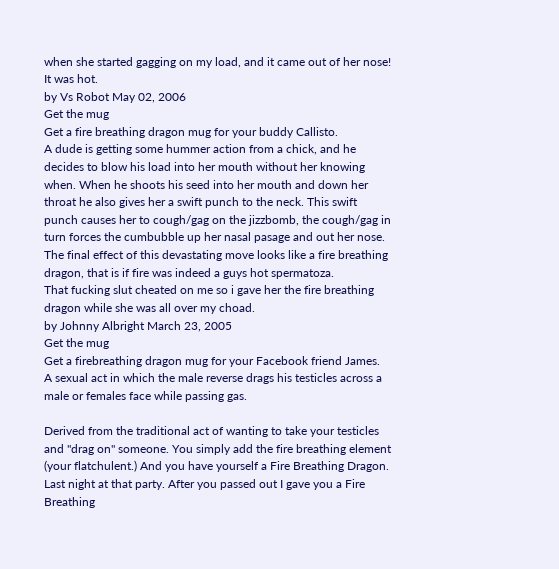when she started gagging on my load, and it came out of her nose! It was hot.
by Vs Robot May 02, 2006
Get the mug
Get a fire breathing dragon mug for your buddy Callisto.
A dude is getting some hummer action from a chick, and he decides to blow his load into her mouth without her knowing when. When he shoots his seed into her mouth and down her throat he also gives her a swift punch to the neck. This swift punch causes her to cough/gag on the jizzbomb, the cough/gag in turn forces the cumbubble up her nasal pasage and out her nose. The final effect of this devastating move looks like a fire breathing dragon, that is if fire was indeed a guys hot spermatoza.
That fucking slut cheated on me so i gave her the fire breathing dragon while she was all over my choad.
by Johnny Albright March 23, 2005
Get the mug
Get a firebreathing dragon mug for your Facebook friend James.
A sexual act in which the male reverse drags his testicles across a male or females face while passing gas.

Derived from the traditional act of wanting to take your testicles and "drag on" someone. You simply add the fire breathing element (your flatchulent.) And you have yourself a Fire Breathing Dragon.
Last night at that party. After you passed out I gave you a Fire Breathing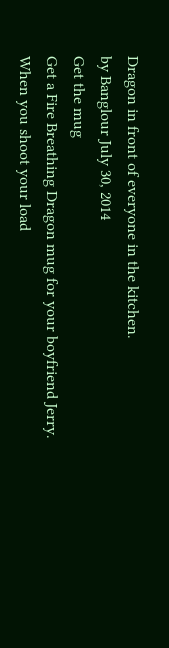Dragon in front of everyone in the kitchen.
by Banglour July 30, 2014
Get the mug
Get a Fire Breathing Dragon mug for your boyfriend Jerry.
When you shoot your load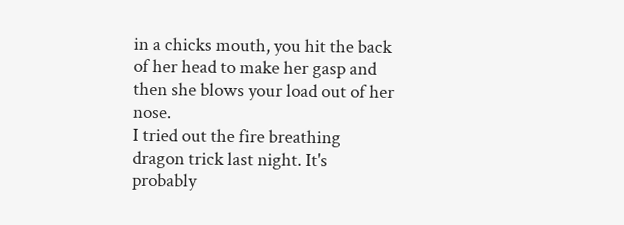in a chicks mouth, you hit the back of her head to make her gasp and then she blows your load out of her nose.
I tried out the fire breathing dragon trick last night. It's probably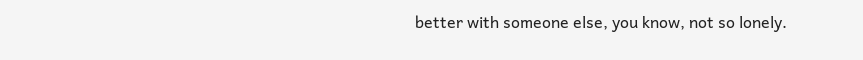better with someone else, you know, not so lonely.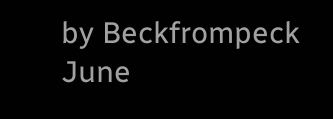by Beckfrompeck June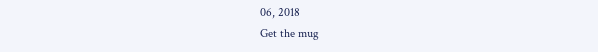06, 2018
Get the mug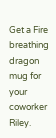Get a Fire breathing dragon mug for your coworker Riley.